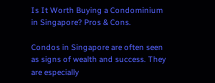Is It Worth Buying a Condominium in Singapore? Pros & Cons.

Condos in Singapore are often seen as signs of wealth and success. They are especially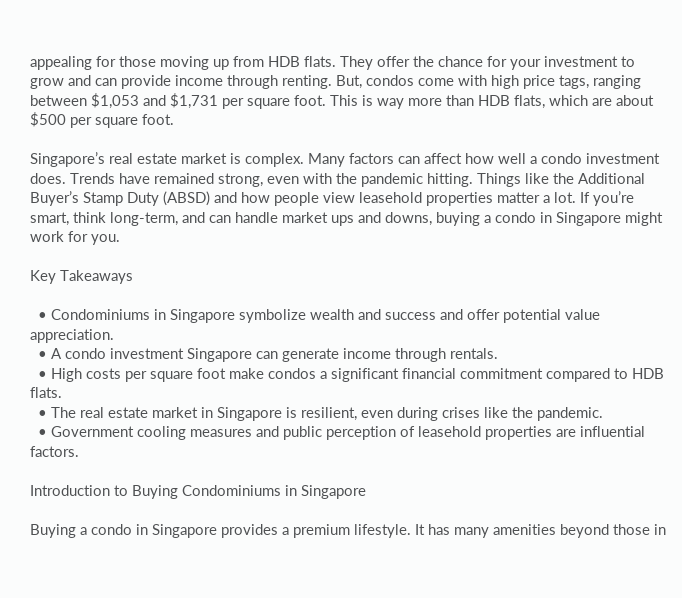appealing for those moving up from HDB flats. They offer the chance for your investment to grow and can provide income through renting. But, condos come with high price tags, ranging between $1,053 and $1,731 per square foot. This is way more than HDB flats, which are about $500 per square foot.

Singapore’s real estate market is complex. Many factors can affect how well a condo investment does. Trends have remained strong, even with the pandemic hitting. Things like the Additional Buyer’s Stamp Duty (ABSD) and how people view leasehold properties matter a lot. If you’re smart, think long-term, and can handle market ups and downs, buying a condo in Singapore might work for you.

Key Takeaways

  • Condominiums in Singapore symbolize wealth and success and offer potential value appreciation.
  • A condo investment Singapore can generate income through rentals.
  • High costs per square foot make condos a significant financial commitment compared to HDB flats.
  • The real estate market in Singapore is resilient, even during crises like the pandemic.
  • Government cooling measures and public perception of leasehold properties are influential factors.

Introduction to Buying Condominiums in Singapore

Buying a condo in Singapore provides a premium lifestyle. It has many amenities beyond those in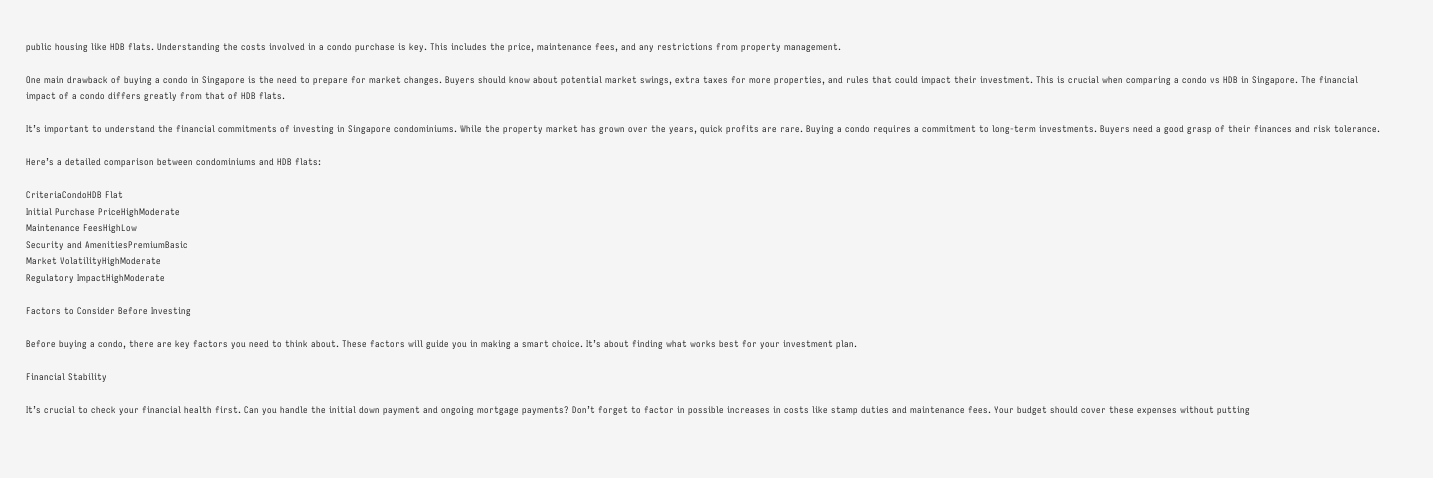public housing like HDB flats. Understanding the costs involved in a condo purchase is key. This includes the price, maintenance fees, and any restrictions from property management.

One main drawback of buying a condo in Singapore is the need to prepare for market changes. Buyers should know about potential market swings, extra taxes for more properties, and rules that could impact their investment. This is crucial when comparing a condo vs HDB in Singapore. The financial impact of a condo differs greatly from that of HDB flats.

It’s important to understand the financial commitments of investing in Singapore condominiums. While the property market has grown over the years, quick profits are rare. Buying a condo requires a commitment to long-term investments. Buyers need a good grasp of their finances and risk tolerance.

Here’s a detailed comparison between condominiums and HDB flats:

CriteriaCondoHDB Flat
Initial Purchase PriceHighModerate
Maintenance FeesHighLow
Security and AmenitiesPremiumBasic
Market VolatilityHighModerate
Regulatory ImpactHighModerate

Factors to Consider Before Investing

Before buying a condo, there are key factors you need to think about. These factors will guide you in making a smart choice. It’s about finding what works best for your investment plan.

Financial Stability

It’s crucial to check your financial health first. Can you handle the initial down payment and ongoing mortgage payments? Don’t forget to factor in possible increases in costs like stamp duties and maintenance fees. Your budget should cover these expenses without putting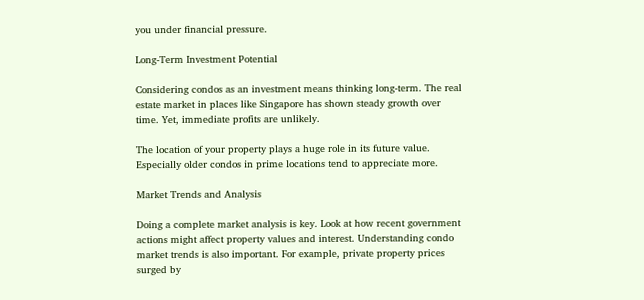you under financial pressure.

Long-Term Investment Potential

Considering condos as an investment means thinking long-term. The real estate market in places like Singapore has shown steady growth over time. Yet, immediate profits are unlikely.

The location of your property plays a huge role in its future value. Especially older condos in prime locations tend to appreciate more.

Market Trends and Analysis

Doing a complete market analysis is key. Look at how recent government actions might affect property values and interest. Understanding condo market trends is also important. For example, private property prices surged by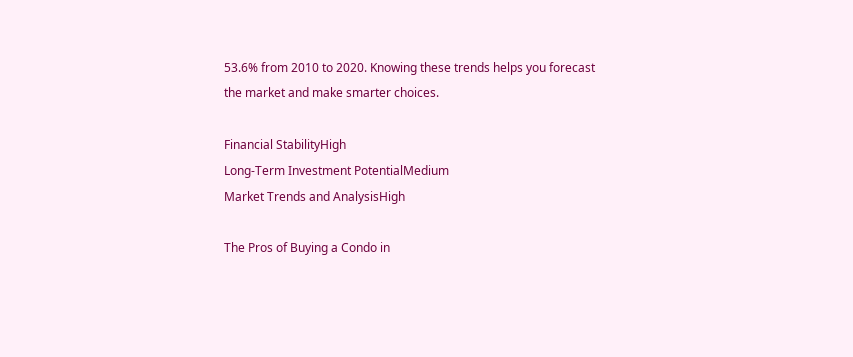53.6% from 2010 to 2020. Knowing these trends helps you forecast the market and make smarter choices.

Financial StabilityHigh
Long-Term Investment PotentialMedium
Market Trends and AnalysisHigh

The Pros of Buying a Condo in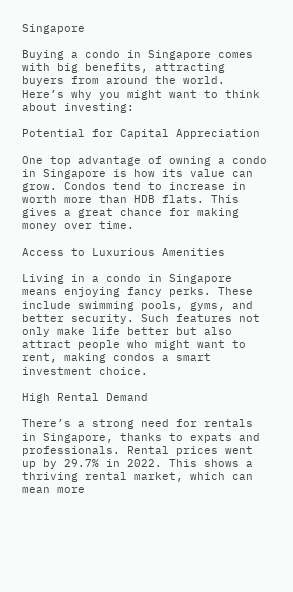Singapore

Buying a condo in Singapore comes with big benefits, attracting buyers from around the world. Here’s why you might want to think about investing:

Potential for Capital Appreciation

One top advantage of owning a condo in Singapore is how its value can grow. Condos tend to increase in worth more than HDB flats. This gives a great chance for making money over time.

Access to Luxurious Amenities

Living in a condo in Singapore means enjoying fancy perks. These include swimming pools, gyms, and better security. Such features not only make life better but also attract people who might want to rent, making condos a smart investment choice.

High Rental Demand

There’s a strong need for rentals in Singapore, thanks to expats and professionals. Rental prices went up by 29.7% in 2022. This shows a thriving rental market, which can mean more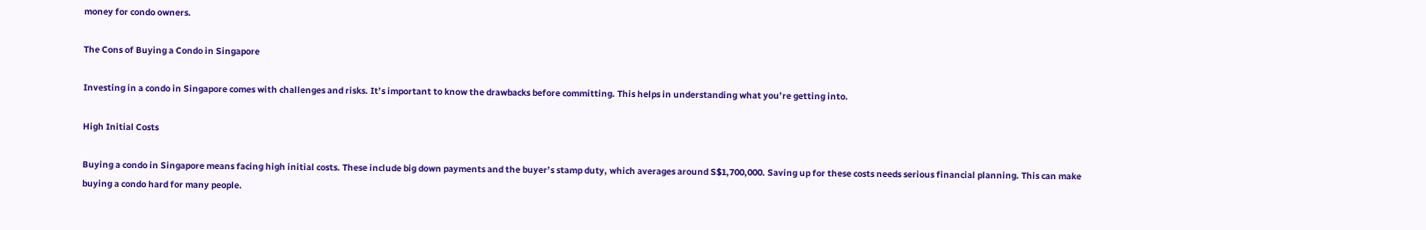money for condo owners.

The Cons of Buying a Condo in Singapore

Investing in a condo in Singapore comes with challenges and risks. It’s important to know the drawbacks before committing. This helps in understanding what you’re getting into.

High Initial Costs

Buying a condo in Singapore means facing high initial costs. These include big down payments and the buyer’s stamp duty, which averages around S$1,700,000. Saving up for these costs needs serious financial planning. This can make buying a condo hard for many people.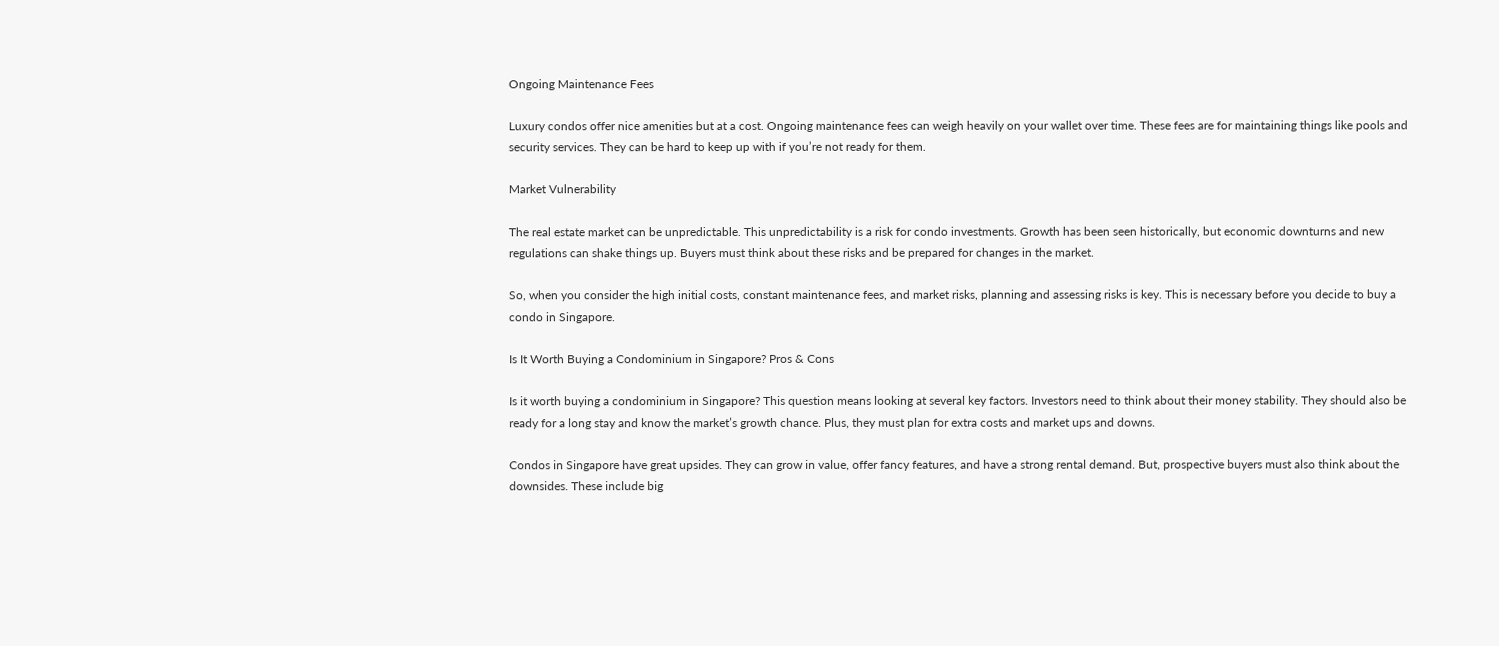Ongoing Maintenance Fees

Luxury condos offer nice amenities but at a cost. Ongoing maintenance fees can weigh heavily on your wallet over time. These fees are for maintaining things like pools and security services. They can be hard to keep up with if you’re not ready for them.

Market Vulnerability

The real estate market can be unpredictable. This unpredictability is a risk for condo investments. Growth has been seen historically, but economic downturns and new regulations can shake things up. Buyers must think about these risks and be prepared for changes in the market.

So, when you consider the high initial costs, constant maintenance fees, and market risks, planning and assessing risks is key. This is necessary before you decide to buy a condo in Singapore.

Is It Worth Buying a Condominium in Singapore? Pros & Cons

Is it worth buying a condominium in Singapore? This question means looking at several key factors. Investors need to think about their money stability. They should also be ready for a long stay and know the market’s growth chance. Plus, they must plan for extra costs and market ups and downs.

Condos in Singapore have great upsides. They can grow in value, offer fancy features, and have a strong rental demand. But, prospective buyers must also think about the downsides. These include big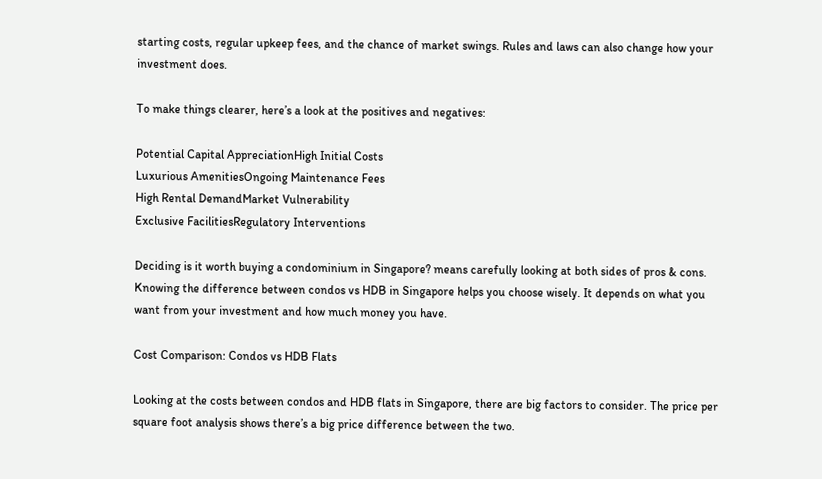starting costs, regular upkeep fees, and the chance of market swings. Rules and laws can also change how your investment does.

To make things clearer, here’s a look at the positives and negatives:

Potential Capital AppreciationHigh Initial Costs
Luxurious AmenitiesOngoing Maintenance Fees
High Rental DemandMarket Vulnerability
Exclusive FacilitiesRegulatory Interventions

Deciding is it worth buying a condominium in Singapore? means carefully looking at both sides of pros & cons. Knowing the difference between condos vs HDB in Singapore helps you choose wisely. It depends on what you want from your investment and how much money you have.

Cost Comparison: Condos vs HDB Flats

Looking at the costs between condos and HDB flats in Singapore, there are big factors to consider. The price per square foot analysis shows there’s a big price difference between the two.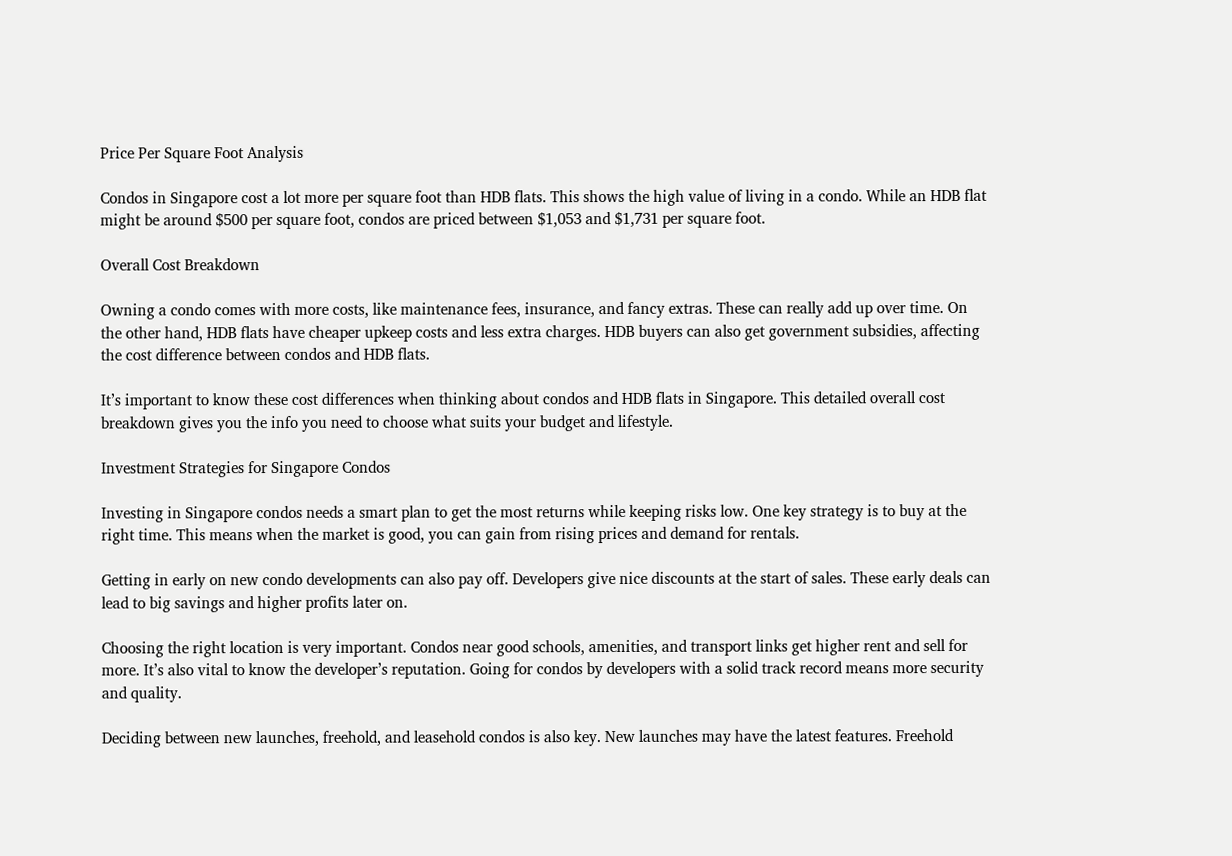Price Per Square Foot Analysis

Condos in Singapore cost a lot more per square foot than HDB flats. This shows the high value of living in a condo. While an HDB flat might be around $500 per square foot, condos are priced between $1,053 and $1,731 per square foot.

Overall Cost Breakdown

Owning a condo comes with more costs, like maintenance fees, insurance, and fancy extras. These can really add up over time. On the other hand, HDB flats have cheaper upkeep costs and less extra charges. HDB buyers can also get government subsidies, affecting the cost difference between condos and HDB flats.

It’s important to know these cost differences when thinking about condos and HDB flats in Singapore. This detailed overall cost breakdown gives you the info you need to choose what suits your budget and lifestyle.

Investment Strategies for Singapore Condos

Investing in Singapore condos needs a smart plan to get the most returns while keeping risks low. One key strategy is to buy at the right time. This means when the market is good, you can gain from rising prices and demand for rentals.

Getting in early on new condo developments can also pay off. Developers give nice discounts at the start of sales. These early deals can lead to big savings and higher profits later on.

Choosing the right location is very important. Condos near good schools, amenities, and transport links get higher rent and sell for more. It’s also vital to know the developer’s reputation. Going for condos by developers with a solid track record means more security and quality.

Deciding between new launches, freehold, and leasehold condos is also key. New launches may have the latest features. Freehold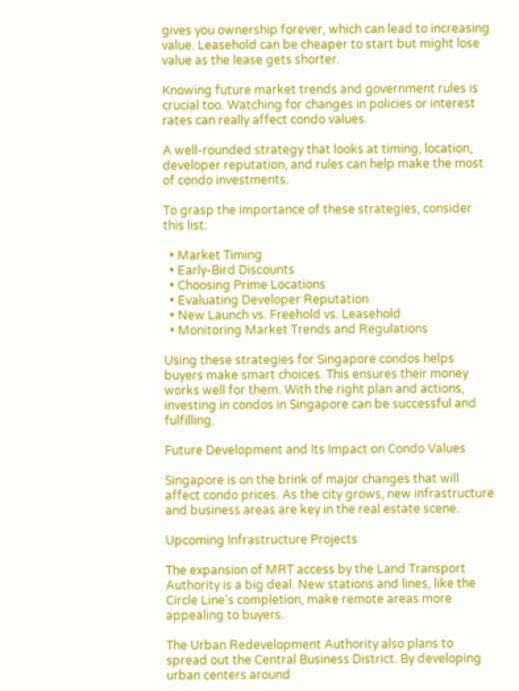gives you ownership forever, which can lead to increasing value. Leasehold can be cheaper to start but might lose value as the lease gets shorter.

Knowing future market trends and government rules is crucial too. Watching for changes in policies or interest rates can really affect condo values.

A well-rounded strategy that looks at timing, location, developer reputation, and rules can help make the most of condo investments.

To grasp the importance of these strategies, consider this list:

  • Market Timing
  • Early-Bird Discounts
  • Choosing Prime Locations
  • Evaluating Developer Reputation
  • New Launch vs. Freehold vs. Leasehold
  • Monitoring Market Trends and Regulations

Using these strategies for Singapore condos helps buyers make smart choices. This ensures their money works well for them. With the right plan and actions, investing in condos in Singapore can be successful and fulfilling.

Future Development and Its Impact on Condo Values

Singapore is on the brink of major changes that will affect condo prices. As the city grows, new infrastructure and business areas are key in the real estate scene.

Upcoming Infrastructure Projects

The expansion of MRT access by the Land Transport Authority is a big deal. New stations and lines, like the Circle Line’s completion, make remote areas more appealing to buyers.

The Urban Redevelopment Authority also plans to spread out the Central Business District. By developing urban centers around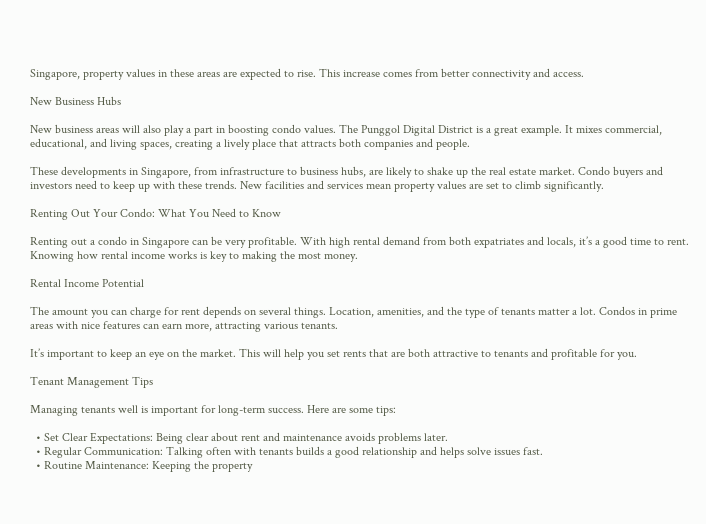Singapore, property values in these areas are expected to rise. This increase comes from better connectivity and access.

New Business Hubs

New business areas will also play a part in boosting condo values. The Punggol Digital District is a great example. It mixes commercial, educational, and living spaces, creating a lively place that attracts both companies and people.

These developments in Singapore, from infrastructure to business hubs, are likely to shake up the real estate market. Condo buyers and investors need to keep up with these trends. New facilities and services mean property values are set to climb significantly.

Renting Out Your Condo: What You Need to Know

Renting out a condo in Singapore can be very profitable. With high rental demand from both expatriates and locals, it’s a good time to rent. Knowing how rental income works is key to making the most money.

Rental Income Potential

The amount you can charge for rent depends on several things. Location, amenities, and the type of tenants matter a lot. Condos in prime areas with nice features can earn more, attracting various tenants.

It’s important to keep an eye on the market. This will help you set rents that are both attractive to tenants and profitable for you.

Tenant Management Tips

Managing tenants well is important for long-term success. Here are some tips:

  • Set Clear Expectations: Being clear about rent and maintenance avoids problems later.
  • Regular Communication: Talking often with tenants builds a good relationship and helps solve issues fast.
  • Routine Maintenance: Keeping the property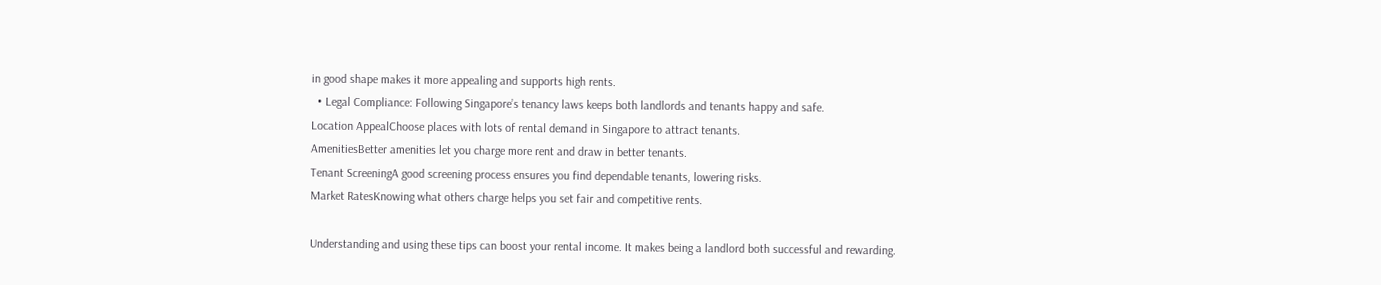in good shape makes it more appealing and supports high rents.
  • Legal Compliance: Following Singapore’s tenancy laws keeps both landlords and tenants happy and safe.
Location AppealChoose places with lots of rental demand in Singapore to attract tenants.
AmenitiesBetter amenities let you charge more rent and draw in better tenants.
Tenant ScreeningA good screening process ensures you find dependable tenants, lowering risks.
Market RatesKnowing what others charge helps you set fair and competitive rents.

Understanding and using these tips can boost your rental income. It makes being a landlord both successful and rewarding.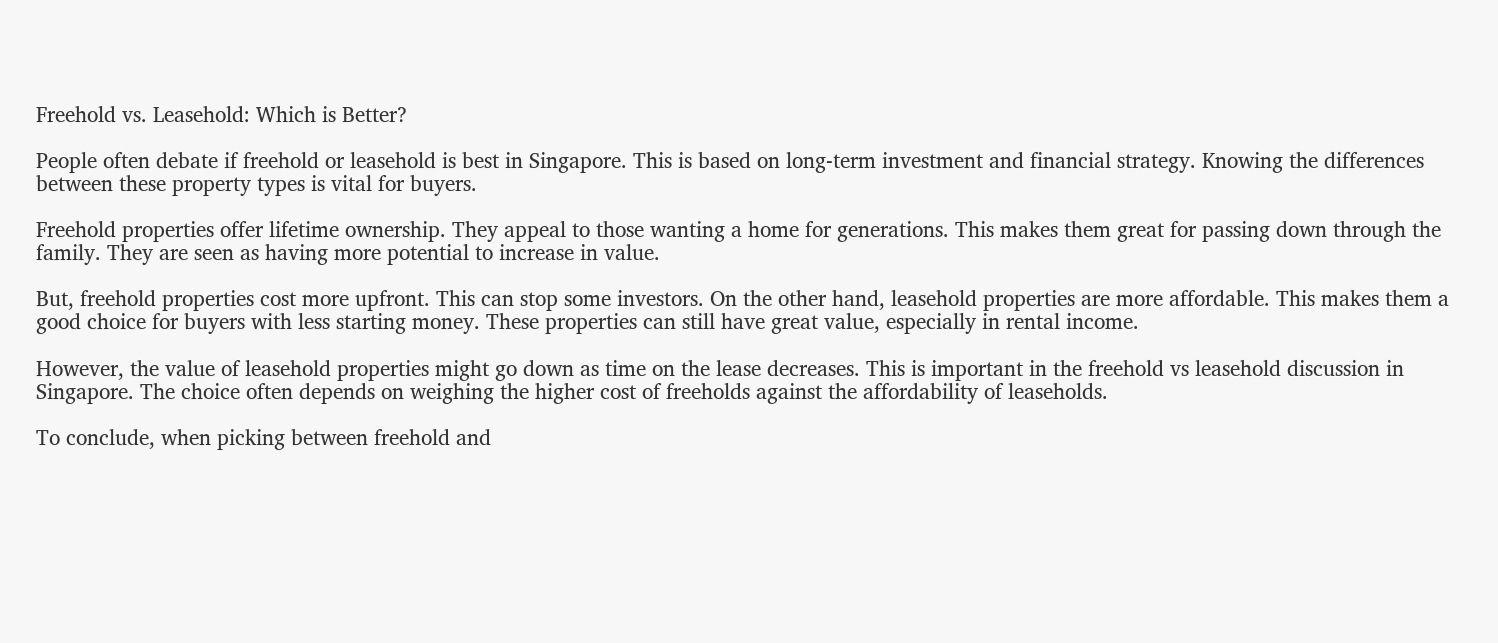Freehold vs. Leasehold: Which is Better?

People often debate if freehold or leasehold is best in Singapore. This is based on long-term investment and financial strategy. Knowing the differences between these property types is vital for buyers.

Freehold properties offer lifetime ownership. They appeal to those wanting a home for generations. This makes them great for passing down through the family. They are seen as having more potential to increase in value.

But, freehold properties cost more upfront. This can stop some investors. On the other hand, leasehold properties are more affordable. This makes them a good choice for buyers with less starting money. These properties can still have great value, especially in rental income.

However, the value of leasehold properties might go down as time on the lease decreases. This is important in the freehold vs leasehold discussion in Singapore. The choice often depends on weighing the higher cost of freeholds against the affordability of leaseholds.

To conclude, when picking between freehold and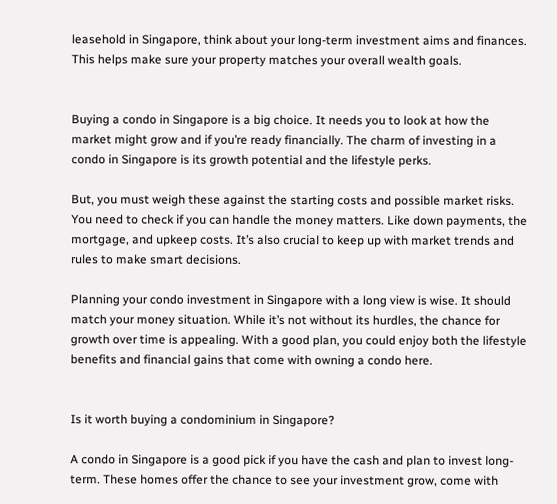leasehold in Singapore, think about your long-term investment aims and finances. This helps make sure your property matches your overall wealth goals.


Buying a condo in Singapore is a big choice. It needs you to look at how the market might grow and if you’re ready financially. The charm of investing in a condo in Singapore is its growth potential and the lifestyle perks.

But, you must weigh these against the starting costs and possible market risks. You need to check if you can handle the money matters. Like down payments, the mortgage, and upkeep costs. It’s also crucial to keep up with market trends and rules to make smart decisions.

Planning your condo investment in Singapore with a long view is wise. It should match your money situation. While it’s not without its hurdles, the chance for growth over time is appealing. With a good plan, you could enjoy both the lifestyle benefits and financial gains that come with owning a condo here.


Is it worth buying a condominium in Singapore?

A condo in Singapore is a good pick if you have the cash and plan to invest long-term. These homes offer the chance to see your investment grow, come with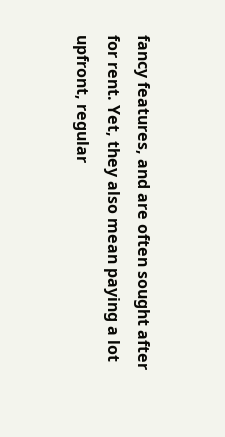fancy features, and are often sought after for rent. Yet, they also mean paying a lot upfront, regular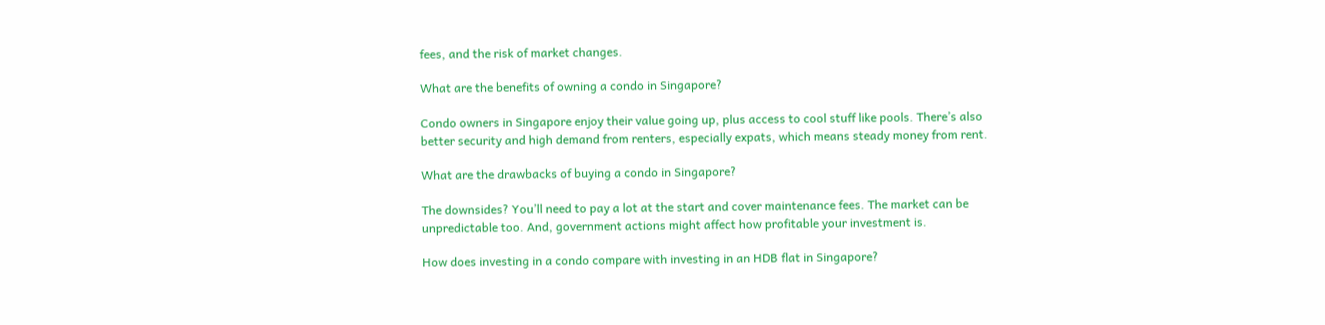fees, and the risk of market changes.

What are the benefits of owning a condo in Singapore?

Condo owners in Singapore enjoy their value going up, plus access to cool stuff like pools. There’s also better security and high demand from renters, especially expats, which means steady money from rent.

What are the drawbacks of buying a condo in Singapore?

The downsides? You’ll need to pay a lot at the start and cover maintenance fees. The market can be unpredictable too. And, government actions might affect how profitable your investment is.

How does investing in a condo compare with investing in an HDB flat in Singapore?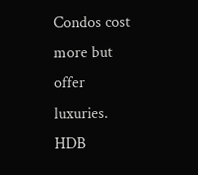Condos cost more but offer luxuries. HDB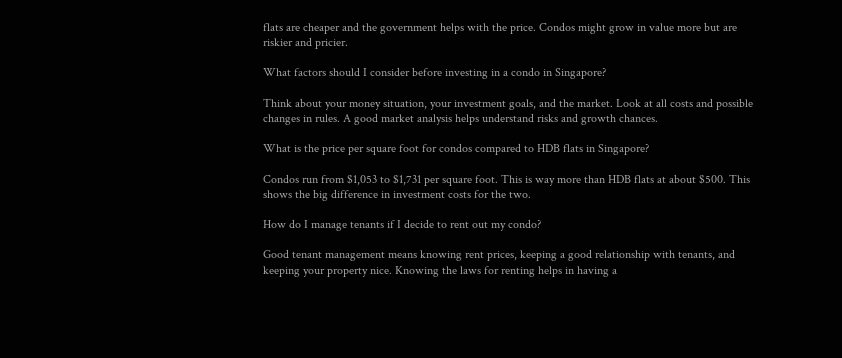flats are cheaper and the government helps with the price. Condos might grow in value more but are riskier and pricier.

What factors should I consider before investing in a condo in Singapore?

Think about your money situation, your investment goals, and the market. Look at all costs and possible changes in rules. A good market analysis helps understand risks and growth chances.

What is the price per square foot for condos compared to HDB flats in Singapore?

Condos run from $1,053 to $1,731 per square foot. This is way more than HDB flats at about $500. This shows the big difference in investment costs for the two.

How do I manage tenants if I decide to rent out my condo?

Good tenant management means knowing rent prices, keeping a good relationship with tenants, and keeping your property nice. Knowing the laws for renting helps in having a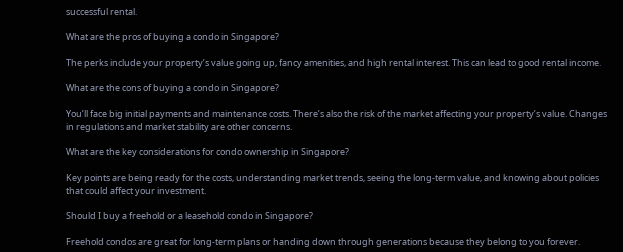successful rental.

What are the pros of buying a condo in Singapore?

The perks include your property’s value going up, fancy amenities, and high rental interest. This can lead to good rental income.

What are the cons of buying a condo in Singapore?

You’ll face big initial payments and maintenance costs. There’s also the risk of the market affecting your property’s value. Changes in regulations and market stability are other concerns.

What are the key considerations for condo ownership in Singapore?

Key points are being ready for the costs, understanding market trends, seeing the long-term value, and knowing about policies that could affect your investment.

Should I buy a freehold or a leasehold condo in Singapore?

Freehold condos are great for long-term plans or handing down through generations because they belong to you forever.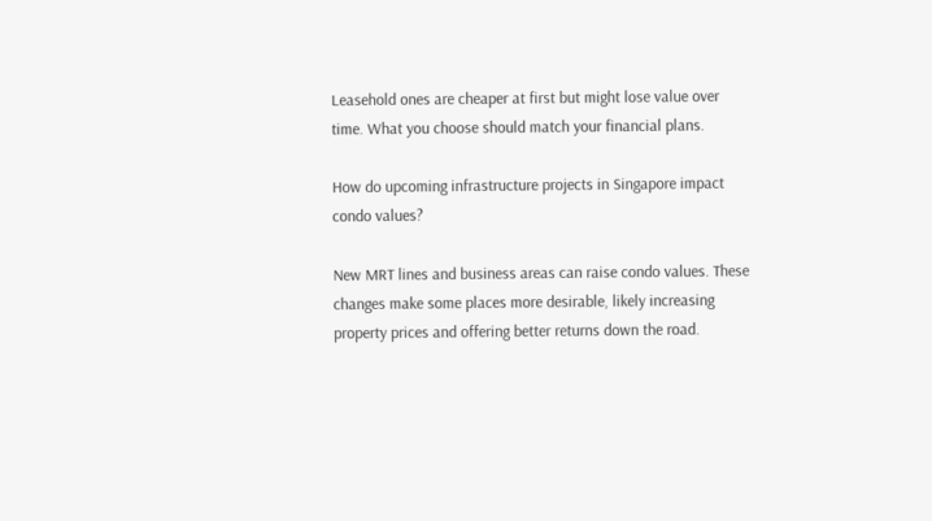Leasehold ones are cheaper at first but might lose value over time. What you choose should match your financial plans.

How do upcoming infrastructure projects in Singapore impact condo values?

New MRT lines and business areas can raise condo values. These changes make some places more desirable, likely increasing property prices and offering better returns down the road.